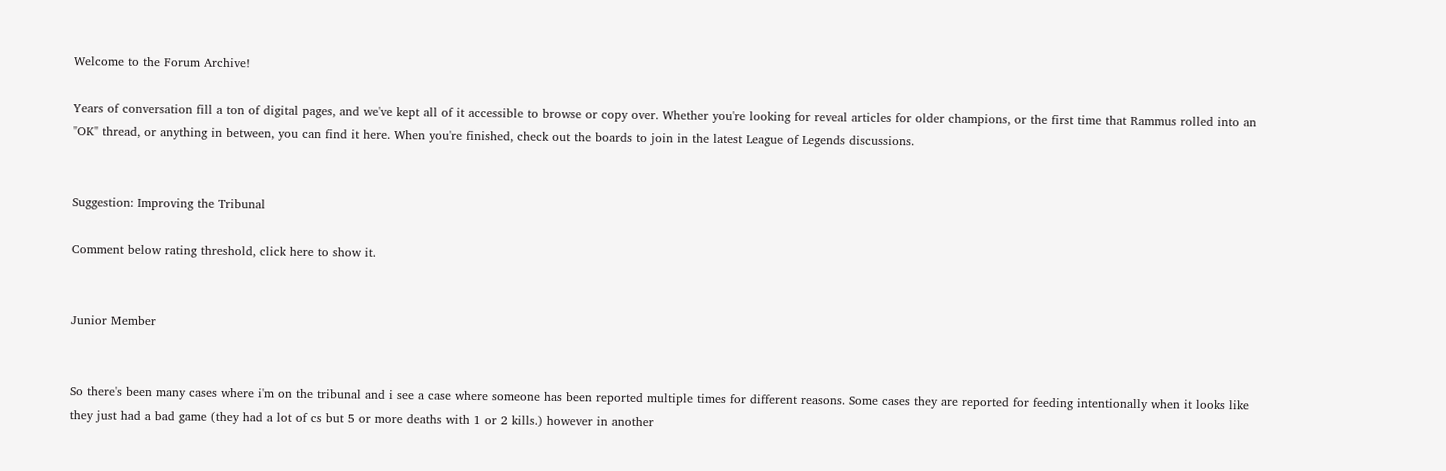Welcome to the Forum Archive!

Years of conversation fill a ton of digital pages, and we've kept all of it accessible to browse or copy over. Whether you're looking for reveal articles for older champions, or the first time that Rammus rolled into an "OK" thread, or anything in between, you can find it here. When you're finished, check out the boards to join in the latest League of Legends discussions.


Suggestion: Improving the Tribunal

Comment below rating threshold, click here to show it.


Junior Member


So there's been many cases where i'm on the tribunal and i see a case where someone has been reported multiple times for different reasons. Some cases they are reported for feeding intentionally when it looks like they just had a bad game (they had a lot of cs but 5 or more deaths with 1 or 2 kills.) however in another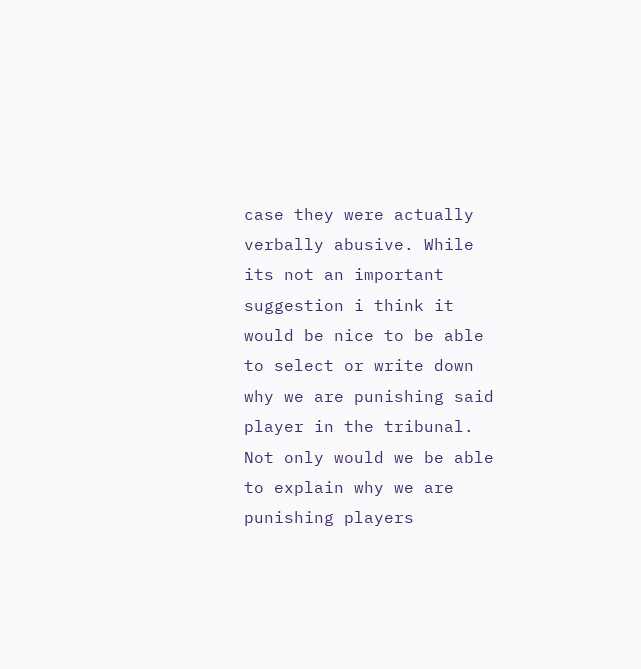case they were actually verbally abusive. While its not an important suggestion i think it would be nice to be able to select or write down why we are punishing said player in the tribunal. Not only would we be able to explain why we are punishing players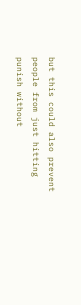but this could also prevent people from just hitting punish without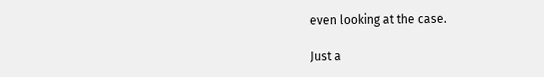even looking at the case.

Just a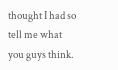thought I had so tell me what you guys think.